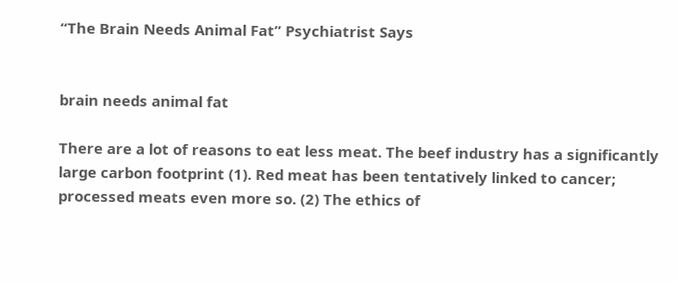“The Brain Needs Animal Fat” Psychiatrist Says


brain needs animal fat

There are a lot of reasons to eat less meat. The beef industry has a significantly large carbon footprint (1). Red meat has been tentatively linked to cancer; processed meats even more so. (2) The ethics of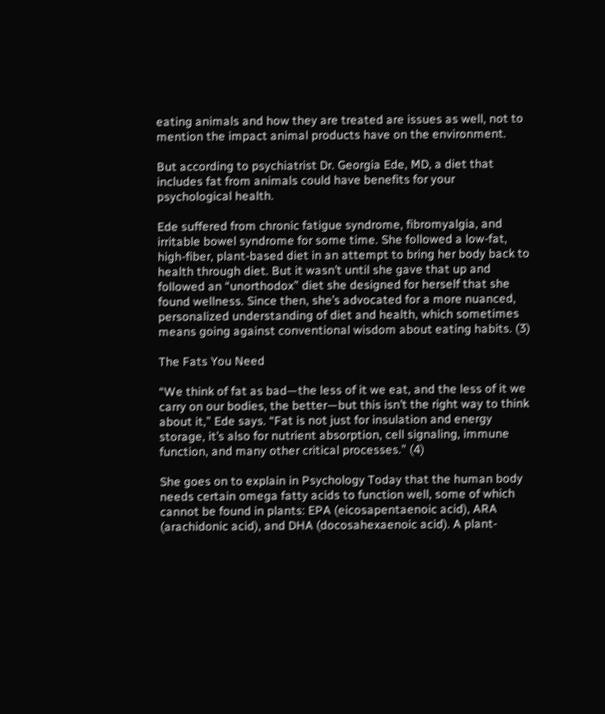eating animals and how they are treated are issues as well, not to mention the impact animal products have on the environment.

But according to psychiatrist Dr. Georgia Ede, MD, a diet that includes fat from animals could have benefits for your psychological health.

Ede suffered from chronic fatigue syndrome, fibromyalgia, and irritable bowel syndrome for some time. She followed a low-fat, high-fiber, plant-based diet in an attempt to bring her body back to health through diet. But it wasn’t until she gave that up and followed an “unorthodox” diet she designed for herself that she found wellness. Since then, she’s advocated for a more nuanced, personalized understanding of diet and health, which sometimes means going against conventional wisdom about eating habits. (3)

The Fats You Need

“We think of fat as bad—the less of it we eat, and the less of it we carry on our bodies, the better—but this isn’t the right way to think about it,” Ede says. “Fat is not just for insulation and energy storage, it’s also for nutrient absorption, cell signaling, immune function, and many other critical processes.” (4)

She goes on to explain in Psychology Today that the human body needs certain omega fatty acids to function well, some of which cannot be found in plants: EPA (eicosapentaenoic acid), ARA (arachidonic acid), and DHA (docosahexaenoic acid). A plant-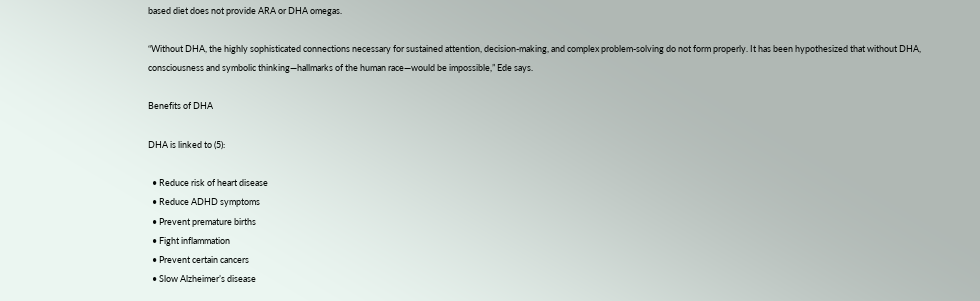based diet does not provide ARA or DHA omegas.

“Without DHA, the highly sophisticated connections necessary for sustained attention, decision-making, and complex problem-solving do not form properly. It has been hypothesized that without DHA, consciousness and symbolic thinking—hallmarks of the human race—would be impossible,” Ede says.

Benefits of DHA

DHA is linked to (5):

  • Reduce risk of heart disease
  • Reduce ADHD symptoms
  • Prevent premature births
  • Fight inflammation
  • Prevent certain cancers
  • Slow Alzheimer’s disease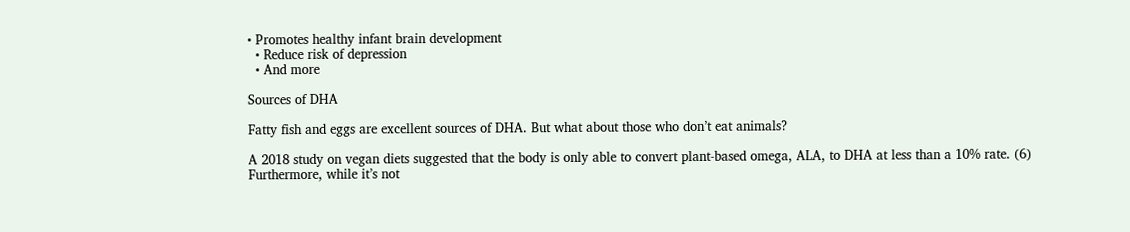• Promotes healthy infant brain development
  • Reduce risk of depression
  • And more

Sources of DHA

Fatty fish and eggs are excellent sources of DHA. But what about those who don’t eat animals?

A 2018 study on vegan diets suggested that the body is only able to convert plant-based omega, ALA, to DHA at less than a 10% rate. (6) Furthermore, while it’s not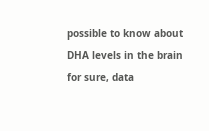possible to know about DHA levels in the brain for sure, data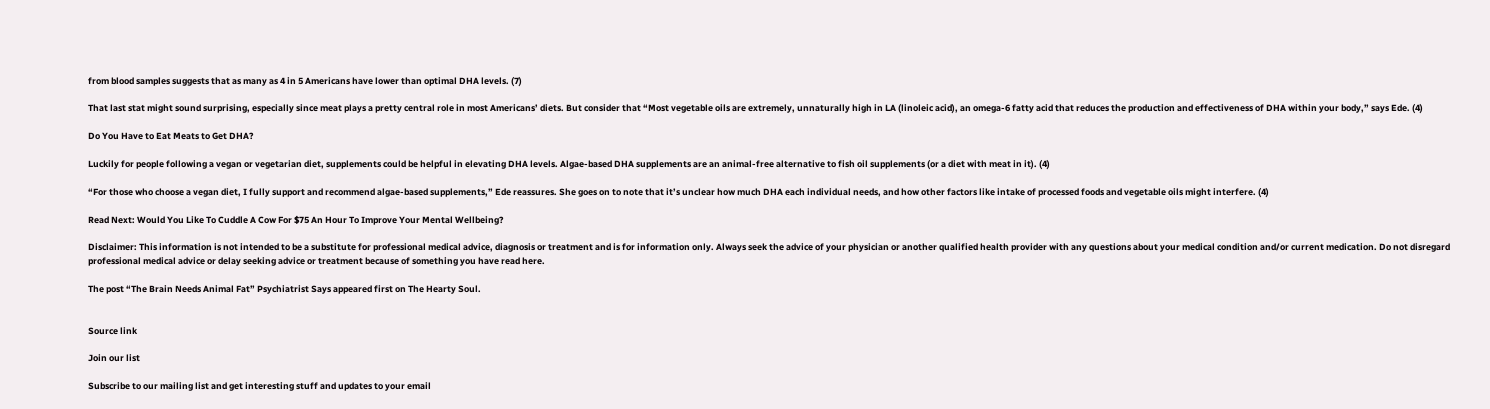from blood samples suggests that as many as 4 in 5 Americans have lower than optimal DHA levels. (7)

That last stat might sound surprising, especially since meat plays a pretty central role in most Americans’ diets. But consider that “Most vegetable oils are extremely, unnaturally high in LA (linoleic acid), an omega-6 fatty acid that reduces the production and effectiveness of DHA within your body,” says Ede. (4)

Do You Have to Eat Meats to Get DHA?

Luckily for people following a vegan or vegetarian diet, supplements could be helpful in elevating DHA levels. Algae-based DHA supplements are an animal-free alternative to fish oil supplements (or a diet with meat in it). (4)

“For those who choose a vegan diet, I fully support and recommend algae-based supplements,” Ede reassures. She goes on to note that it’s unclear how much DHA each individual needs, and how other factors like intake of processed foods and vegetable oils might interfere. (4)

Read Next: Would You Like To Cuddle A Cow For $75 An Hour To Improve Your Mental Wellbeing?

Disclaimer: This information is not intended to be a substitute for professional medical advice, diagnosis or treatment and is for information only. Always seek the advice of your physician or another qualified health provider with any questions about your medical condition and/or current medication. Do not disregard professional medical advice or delay seeking advice or treatment because of something you have read here.

The post “The Brain Needs Animal Fat” Psychiatrist Says appeared first on The Hearty Soul.


Source link

Join our list

Subscribe to our mailing list and get interesting stuff and updates to your email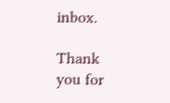inbox.

Thank you for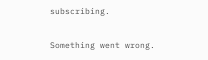subscribing.

Something went wrong.